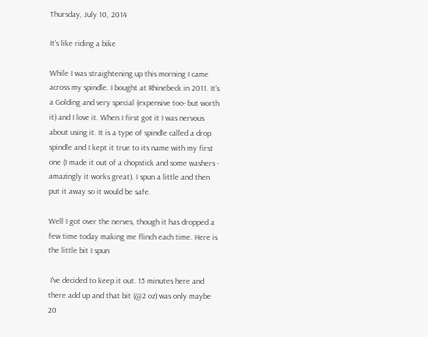Thursday, July 10, 2014

It's like riding a bike

While I was straightening up this morning I came across my spindle. I bought at Rhinebeck in 2011. It's a Golding and very special (expensive too- but worth it) and I love it. When I first got it I was nervous about using it. It is a type of spindle called a drop spindle and I kept it true to its name with my first one (I made it out of a chopstick and some washers - amazingly it works great). I spun a little and then put it away so it would be safe.

Well I got over the nerves, though it has dropped a few time today making me flinch each time. Here is the little bit I spun

 I've decided to keep it out. 15 minutes here and there add up and that bit (@2 oz) was only maybe 20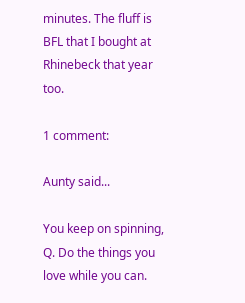minutes. The fluff is BFL that I bought at Rhinebeck that year too.

1 comment:

Aunty said...

You keep on spinning, Q. Do the things you love while you can.